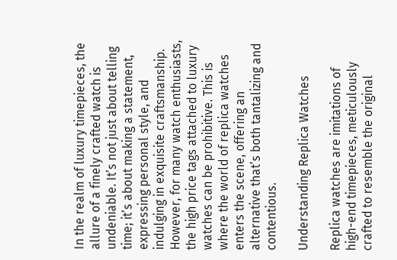In the realm of luxury timepieces, the allure of a finely crafted watch is undeniable. It’s not just about telling time; it’s about making a statement, expressing personal style, and indulging in exquisite craftsmanship. However, for many watch enthusiasts, the high price tags attached to luxury watches can be prohibitive. This is where the world of replica watches enters the scene, offering an alternative that’s both tantalizing and contentious.

Understanding Replica Watches

Replica watches are imitations of high-end timepieces, meticulously crafted to resemble the original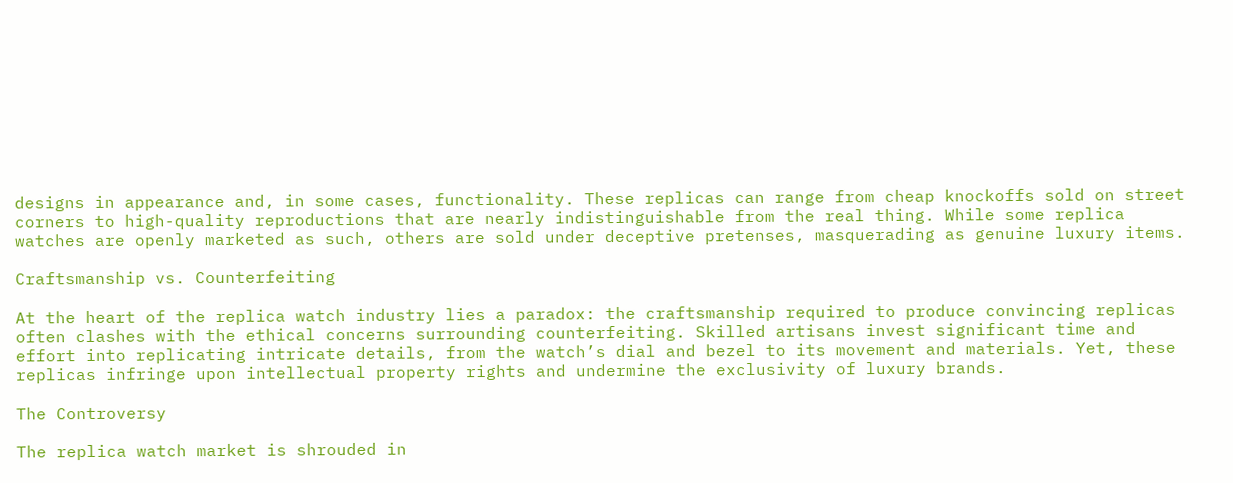designs in appearance and, in some cases, functionality. These replicas can range from cheap knockoffs sold on street corners to high-quality reproductions that are nearly indistinguishable from the real thing. While some replica watches are openly marketed as such, others are sold under deceptive pretenses, masquerading as genuine luxury items.

Craftsmanship vs. Counterfeiting

At the heart of the replica watch industry lies a paradox: the craftsmanship required to produce convincing replicas often clashes with the ethical concerns surrounding counterfeiting. Skilled artisans invest significant time and effort into replicating intricate details, from the watch’s dial and bezel to its movement and materials. Yet, these replicas infringe upon intellectual property rights and undermine the exclusivity of luxury brands.

The Controversy

The replica watch market is shrouded in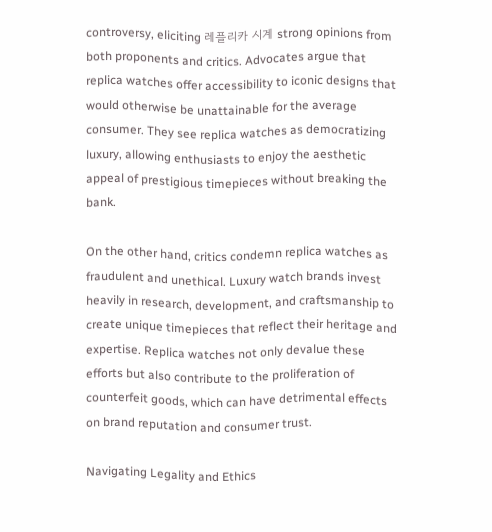controversy, eliciting 레플리카 시계 strong opinions from both proponents and critics. Advocates argue that replica watches offer accessibility to iconic designs that would otherwise be unattainable for the average consumer. They see replica watches as democratizing luxury, allowing enthusiasts to enjoy the aesthetic appeal of prestigious timepieces without breaking the bank.

On the other hand, critics condemn replica watches as fraudulent and unethical. Luxury watch brands invest heavily in research, development, and craftsmanship to create unique timepieces that reflect their heritage and expertise. Replica watches not only devalue these efforts but also contribute to the proliferation of counterfeit goods, which can have detrimental effects on brand reputation and consumer trust.

Navigating Legality and Ethics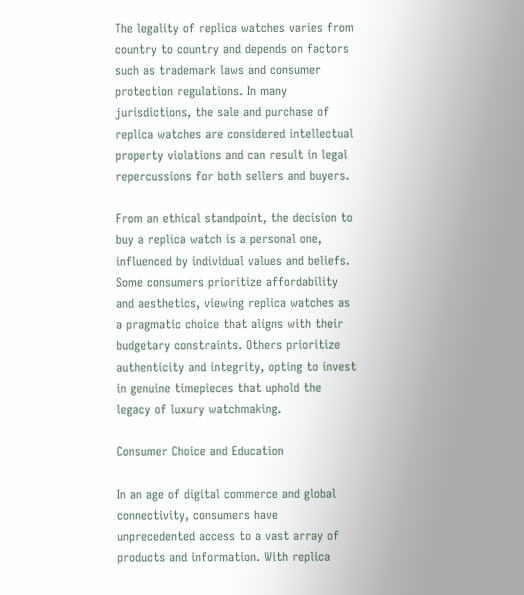The legality of replica watches varies from country to country and depends on factors such as trademark laws and consumer protection regulations. In many jurisdictions, the sale and purchase of replica watches are considered intellectual property violations and can result in legal repercussions for both sellers and buyers.

From an ethical standpoint, the decision to buy a replica watch is a personal one, influenced by individual values and beliefs. Some consumers prioritize affordability and aesthetics, viewing replica watches as a pragmatic choice that aligns with their budgetary constraints. Others prioritize authenticity and integrity, opting to invest in genuine timepieces that uphold the legacy of luxury watchmaking.

Consumer Choice and Education

In an age of digital commerce and global connectivity, consumers have unprecedented access to a vast array of products and information. With replica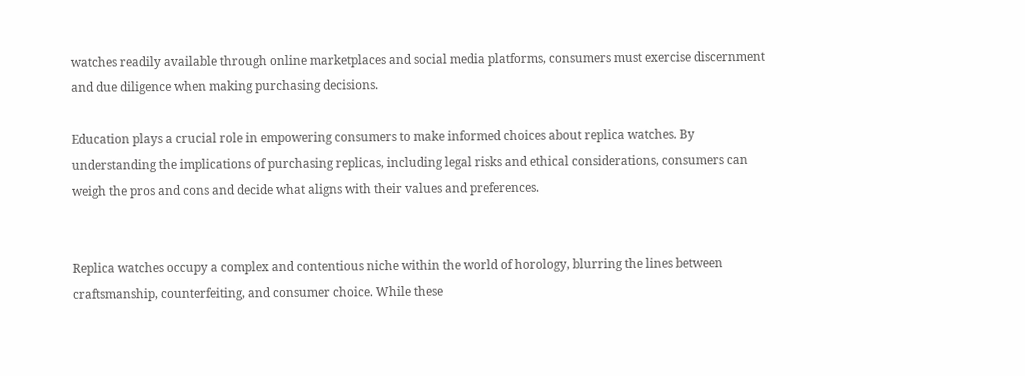watches readily available through online marketplaces and social media platforms, consumers must exercise discernment and due diligence when making purchasing decisions.

Education plays a crucial role in empowering consumers to make informed choices about replica watches. By understanding the implications of purchasing replicas, including legal risks and ethical considerations, consumers can weigh the pros and cons and decide what aligns with their values and preferences.


Replica watches occupy a complex and contentious niche within the world of horology, blurring the lines between craftsmanship, counterfeiting, and consumer choice. While these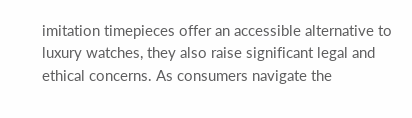imitation timepieces offer an accessible alternative to luxury watches, they also raise significant legal and ethical concerns. As consumers navigate the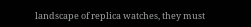landscape of replica watches, they must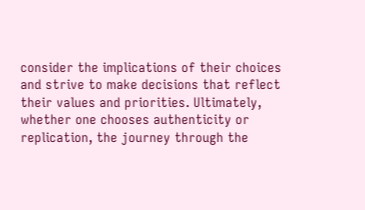consider the implications of their choices and strive to make decisions that reflect their values and priorities. Ultimately, whether one chooses authenticity or replication, the journey through the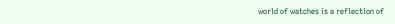world of watches is a reflection of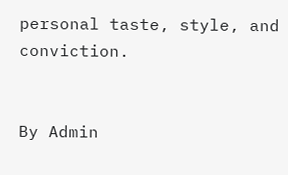personal taste, style, and conviction.


By Admin